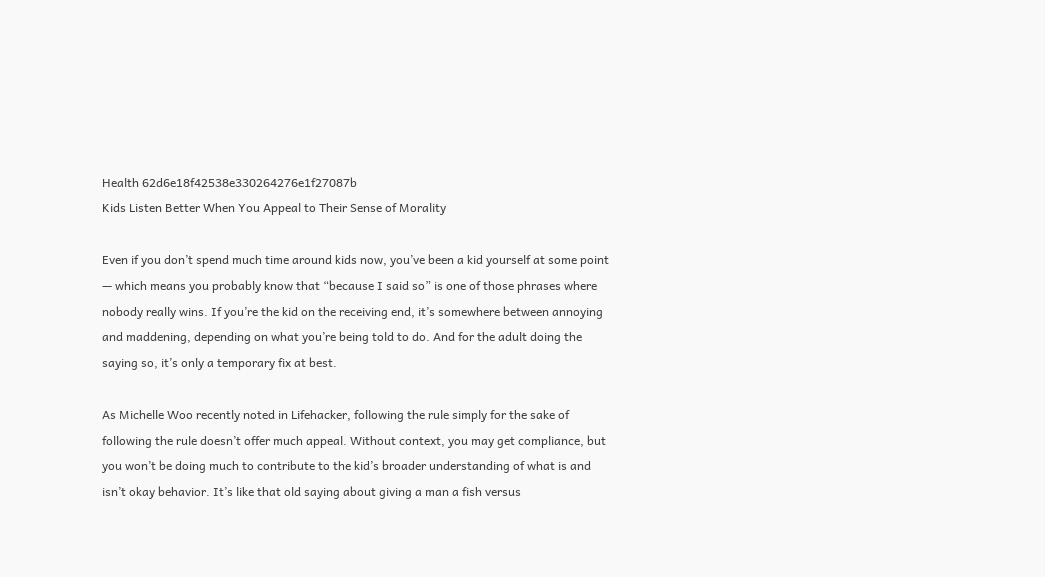Health 62d6e18f42538e330264276e1f27087b
Kids Listen Better When You Appeal to Their Sense of Morality

Even if you don’t spend much time around kids now, you’ve been a kid yourself at some point — which means you probably know that “because I said so” is one of those phrases where nobody really wins. If you’re the kid on the receiving end, it’s somewhere between annoying and maddening, depending on what you’re being told to do. And for the adult doing the saying so, it’s only a temporary fix at best.

As Michelle Woo recently noted in Lifehacker, following the rule simply for the sake of following the rule doesn’t offer much appeal. Without context, you may get compliance, but you won’t be doing much to contribute to the kid’s broader understanding of what is and isn’t okay behavior. It’s like that old saying about giving a man a fish versus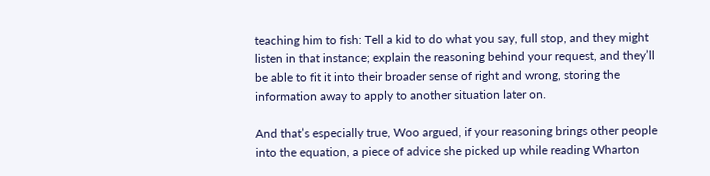teaching him to fish: Tell a kid to do what you say, full stop, and they might listen in that instance; explain the reasoning behind your request, and they’ll be able to fit it into their broader sense of right and wrong, storing the information away to apply to another situation later on.

And that’s especially true, Woo argued, if your reasoning brings other people into the equation, a piece of advice she picked up while reading Wharton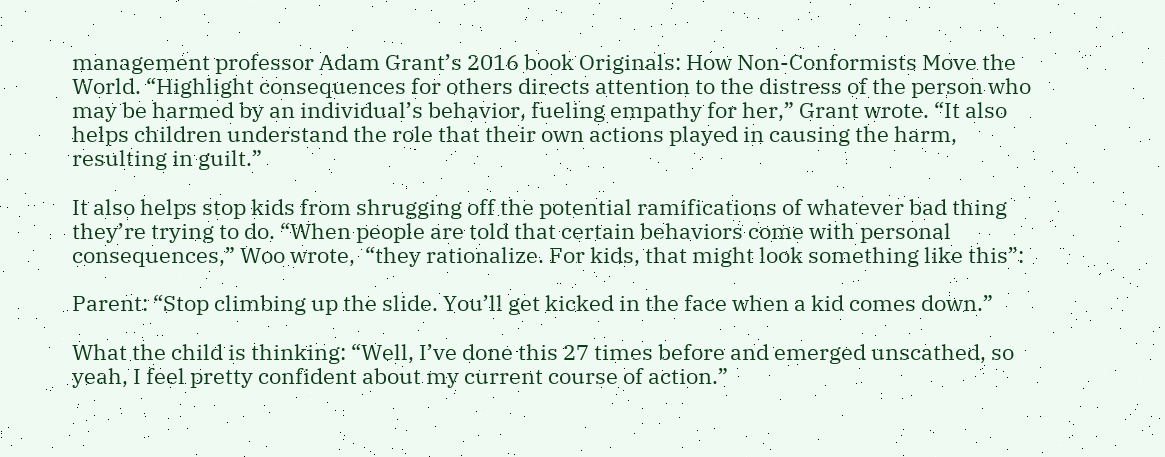management professor Adam Grant’s 2016 book Originals: How Non-Conformists Move the World. “Highlight consequences for others directs attention to the distress of the person who may be harmed by an individual’s behavior, fueling empathy for her,” Grant wrote. “It also helps children understand the role that their own actions played in causing the harm, resulting in guilt.”

It also helps stop kids from shrugging off the potential ramifications of whatever bad thing they’re trying to do. “When people are told that certain behaviors come with personal consequences,” Woo wrote,  “they rationalize. For kids, that might look something like this”:

Parent: “Stop climbing up the slide. You’ll get kicked in the face when a kid comes down.”

What the child is thinking: “Well, I’ve done this 27 times before and emerged unscathed, so yeah, I feel pretty confident about my current course of action.”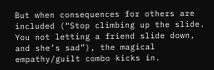But when consequences for others are included (“Stop climbing up the slide. You not letting a friend slide down, and she’s sad”), the magical empathy/guilt combo kicks in.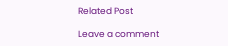Related Post

Leave a comment